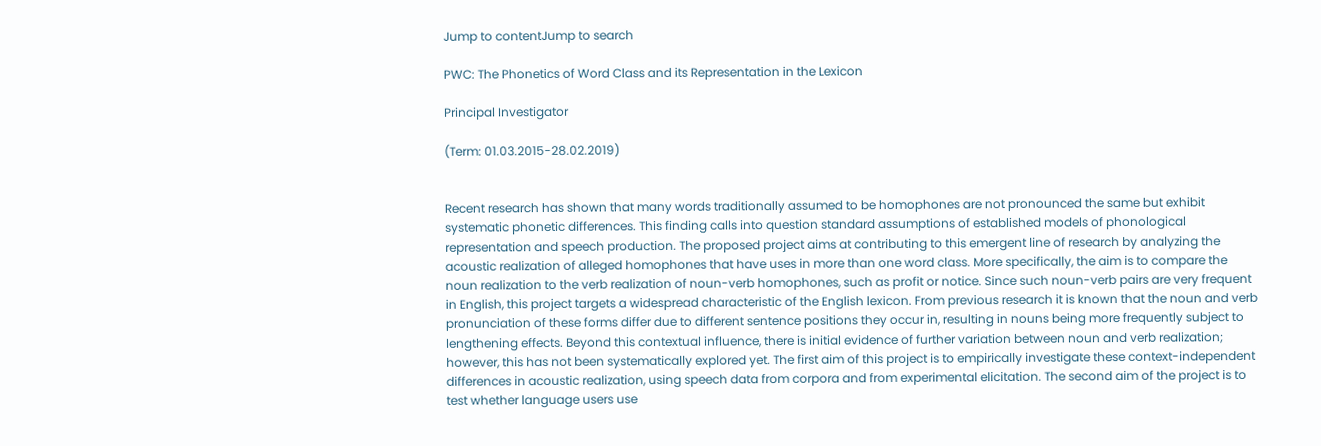Jump to contentJump to search

PWC: The Phonetics of Word Class and its Representation in the Lexicon

Principal Investigator

(Term: 01.03.2015-28.02.2019)


Recent research has shown that many words traditionally assumed to be homophones are not pronounced the same but exhibit systematic phonetic differences. This finding calls into question standard assumptions of established models of phonological representation and speech production. The proposed project aims at contributing to this emergent line of research by analyzing the acoustic realization of alleged homophones that have uses in more than one word class. More specifically, the aim is to compare the noun realization to the verb realization of noun-verb homophones, such as profit or notice. Since such noun-verb pairs are very frequent in English, this project targets a widespread characteristic of the English lexicon. From previous research it is known that the noun and verb pronunciation of these forms differ due to different sentence positions they occur in, resulting in nouns being more frequently subject to lengthening effects. Beyond this contextual influence, there is initial evidence of further variation between noun and verb realization; however, this has not been systematically explored yet. The first aim of this project is to empirically investigate these context-independent differences in acoustic realization, using speech data from corpora and from experimental elicitation. The second aim of the project is to test whether language users use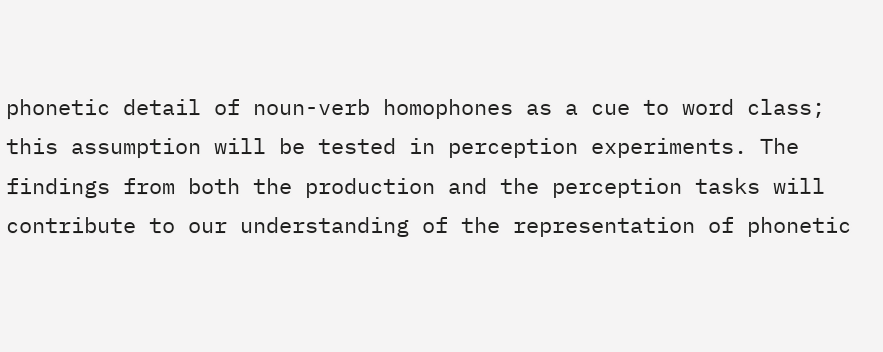phonetic detail of noun-verb homophones as a cue to word class; this assumption will be tested in perception experiments. The findings from both the production and the perception tasks will contribute to our understanding of the representation of phonetic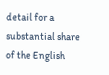detail for a substantial share of the English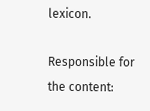lexicon.

Responsible for the content: